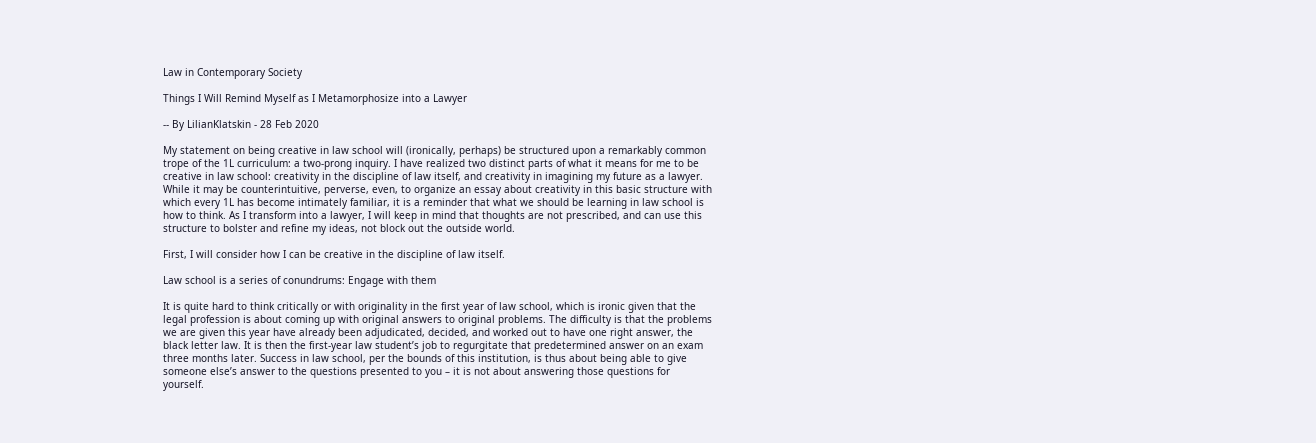Law in Contemporary Society

Things I Will Remind Myself as I Metamorphosize into a Lawyer

-- By LilianKlatskin - 28 Feb 2020

My statement on being creative in law school will (ironically, perhaps) be structured upon a remarkably common trope of the 1L curriculum: a two-prong inquiry. I have realized two distinct parts of what it means for me to be creative in law school: creativity in the discipline of law itself, and creativity in imagining my future as a lawyer. While it may be counterintuitive, perverse, even, to organize an essay about creativity in this basic structure with which every 1L has become intimately familiar, it is a reminder that what we should be learning in law school is how to think. As I transform into a lawyer, I will keep in mind that thoughts are not prescribed, and can use this structure to bolster and refine my ideas, not block out the outside world.

First, I will consider how I can be creative in the discipline of law itself.

Law school is a series of conundrums: Engage with them

It is quite hard to think critically or with originality in the first year of law school, which is ironic given that the legal profession is about coming up with original answers to original problems. The difficulty is that the problems we are given this year have already been adjudicated, decided, and worked out to have one right answer, the black letter law. It is then the first-year law student’s job to regurgitate that predetermined answer on an exam three months later. Success in law school, per the bounds of this institution, is thus about being able to give someone else’s answer to the questions presented to you – it is not about answering those questions for yourself.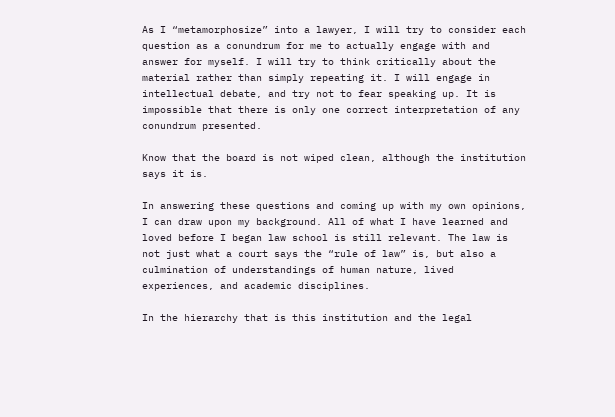As I “metamorphosize” into a lawyer, I will try to consider each question as a conundrum for me to actually engage with and answer for myself. I will try to think critically about the material rather than simply repeating it. I will engage in intellectual debate, and try not to fear speaking up. It is impossible that there is only one correct interpretation of any conundrum presented.

Know that the board is not wiped clean, although the institution says it is.

In answering these questions and coming up with my own opinions, I can draw upon my background. All of what I have learned and loved before I began law school is still relevant. The law is not just what a court says the “rule of law” is, but also a culmination of understandings of human nature, lived experiences, and academic disciplines.

In the hierarchy that is this institution and the legal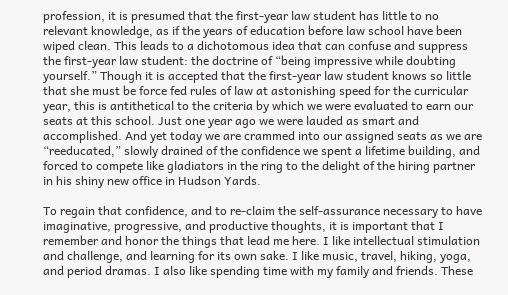profession, it is presumed that the first-year law student has little to no relevant knowledge, as if the years of education before law school have been wiped clean. This leads to a dichotomous idea that can confuse and suppress the first-year law student: the doctrine of “being impressive while doubting yourself.” Though it is accepted that the first-year law student knows so little that she must be force fed rules of law at astonishing speed for the curricular year, this is antithetical to the criteria by which we were evaluated to earn our seats at this school. Just one year ago we were lauded as smart and accomplished. And yet today we are crammed into our assigned seats as we are “reeducated,” slowly drained of the confidence we spent a lifetime building, and forced to compete like gladiators in the ring to the delight of the hiring partner in his shiny new office in Hudson Yards.

To regain that confidence, and to re-claim the self-assurance necessary to have imaginative, progressive, and productive thoughts, it is important that I remember and honor the things that lead me here. I like intellectual stimulation and challenge, and learning for its own sake. I like music, travel, hiking, yoga, and period dramas. I also like spending time with my family and friends. These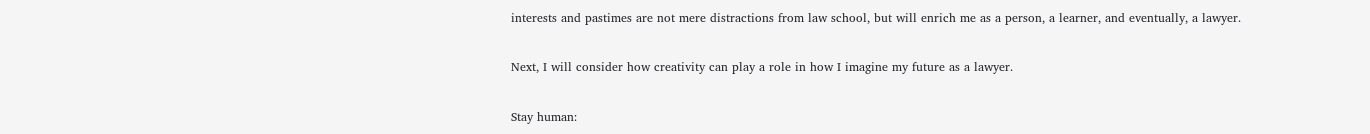interests and pastimes are not mere distractions from law school, but will enrich me as a person, a learner, and eventually, a lawyer.

Next, I will consider how creativity can play a role in how I imagine my future as a lawyer.

Stay human: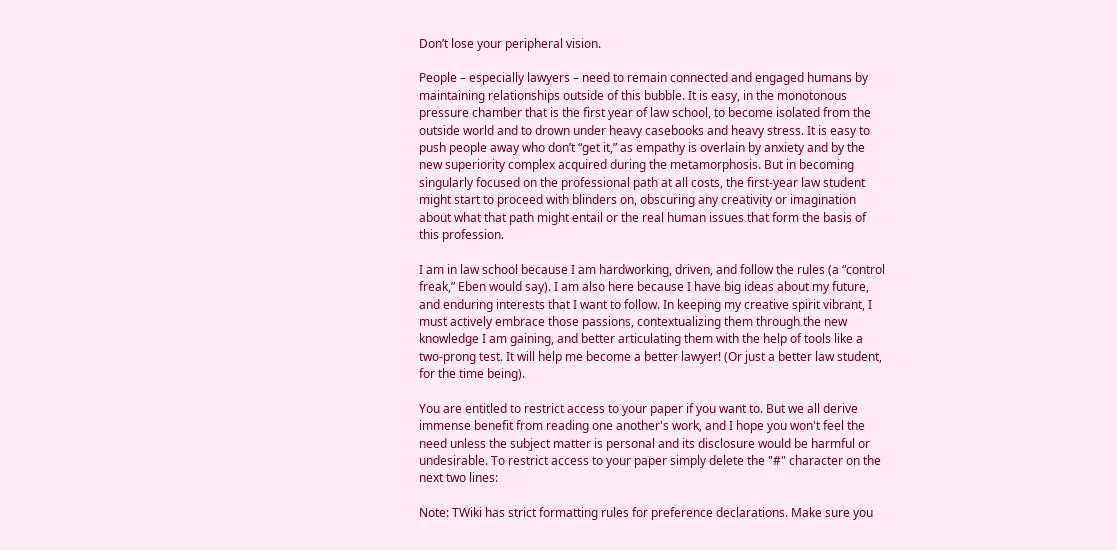Don’t lose your peripheral vision.

People – especially lawyers – need to remain connected and engaged humans by maintaining relationships outside of this bubble. It is easy, in the monotonous pressure chamber that is the first year of law school, to become isolated from the outside world and to drown under heavy casebooks and heavy stress. It is easy to push people away who don’t “get it,” as empathy is overlain by anxiety and by the new superiority complex acquired during the metamorphosis. But in becoming singularly focused on the professional path at all costs, the first-year law student might start to proceed with blinders on, obscuring any creativity or imagination about what that path might entail or the real human issues that form the basis of this profession.

I am in law school because I am hardworking, driven, and follow the rules (a “control freak,” Eben would say). I am also here because I have big ideas about my future, and enduring interests that I want to follow. In keeping my creative spirit vibrant, I must actively embrace those passions, contextualizing them through the new knowledge I am gaining, and better articulating them with the help of tools like a two-prong test. It will help me become a better lawyer! (Or just a better law student, for the time being).

You are entitled to restrict access to your paper if you want to. But we all derive immense benefit from reading one another's work, and I hope you won't feel the need unless the subject matter is personal and its disclosure would be harmful or undesirable. To restrict access to your paper simply delete the "#" character on the next two lines:

Note: TWiki has strict formatting rules for preference declarations. Make sure you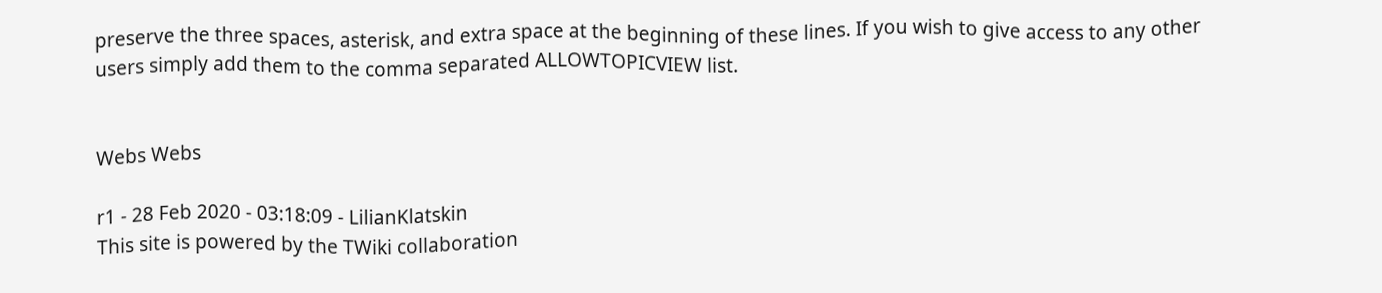preserve the three spaces, asterisk, and extra space at the beginning of these lines. If you wish to give access to any other users simply add them to the comma separated ALLOWTOPICVIEW list.


Webs Webs

r1 - 28 Feb 2020 - 03:18:09 - LilianKlatskin
This site is powered by the TWiki collaboration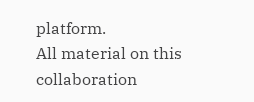platform.
All material on this collaboration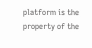platform is the property of the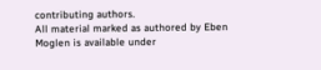contributing authors.
All material marked as authored by Eben Moglen is available under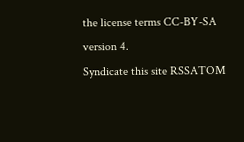the license terms CC-BY-SA version 4.
Syndicate this site RSSATOM